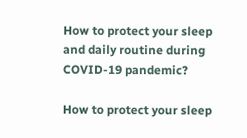How to protect your sleep and daily routine during COVID-19 pandemic?

How to protect your sleep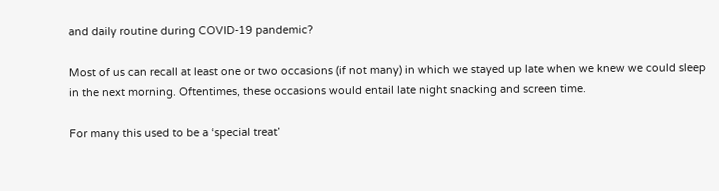and daily routine during COVID-19 pandemic?

Most of us can recall at least one or two occasions (if not many) in which we stayed up late when we knew we could sleep in the next morning. Oftentimes, these occasions would entail late night snacking and screen time.

For many this used to be a ‘special treat’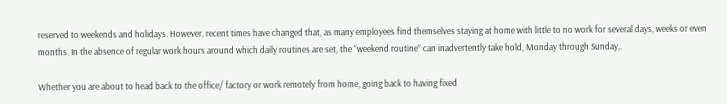reserved to weekends and holidays. However, recent times have changed that, as many employees find themselves staying at home with little to no work for several days, weeks or even months. In the absence of regular work hours around which daily routines are set, the “weekend routine” can inadvertently take hold, Monday through Sunday,.

Whether you are about to head back to the office/ factory or work remotely from home, going back to having fixed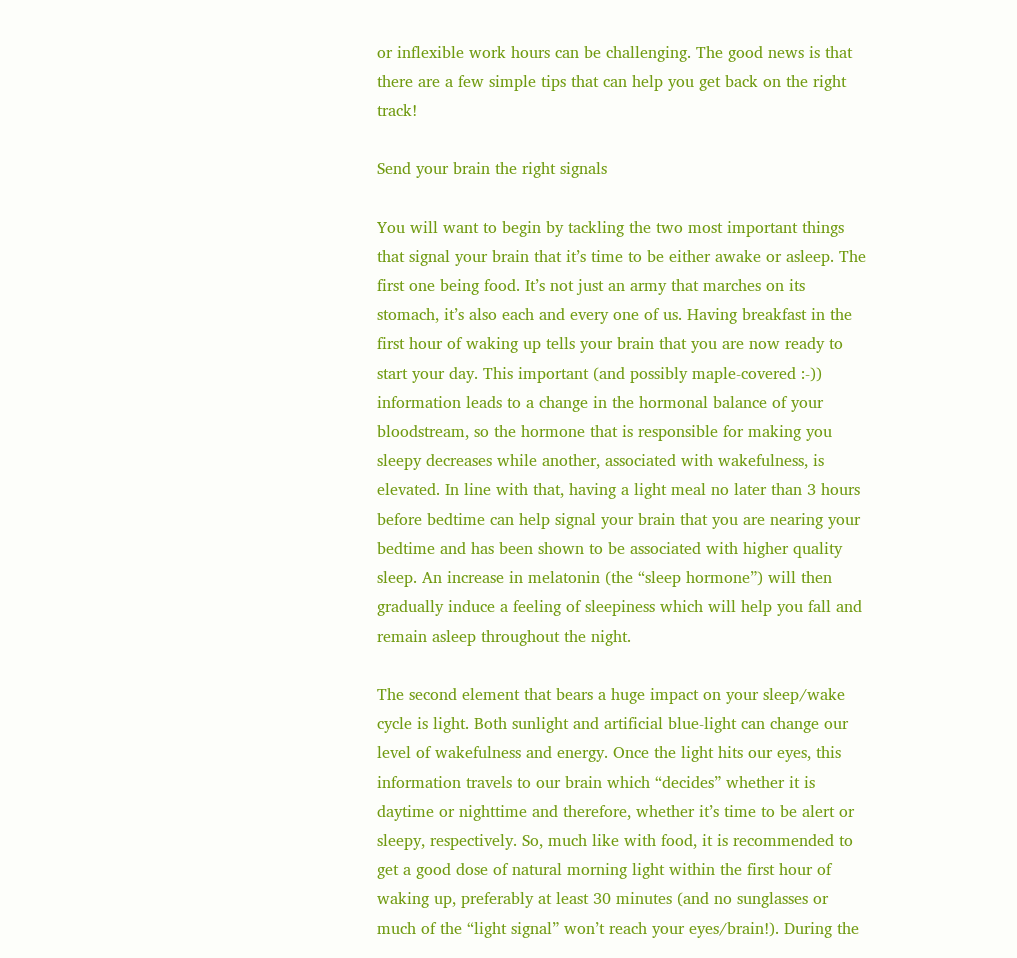or inflexible work hours can be challenging. The good news is that there are a few simple tips that can help you get back on the right track!

Send your brain the right signals

You will want to begin by tackling the two most important things that signal your brain that it’s time to be either awake or asleep. The first one being food. It’s not just an army that marches on its stomach, it’s also each and every one of us. Having breakfast in the first hour of waking up tells your brain that you are now ready to start your day. This important (and possibly maple-covered :-)) information leads to a change in the hormonal balance of your bloodstream, so the hormone that is responsible for making you sleepy decreases while another, associated with wakefulness, is elevated. In line with that, having a light meal no later than 3 hours before bedtime can help signal your brain that you are nearing your bedtime and has been shown to be associated with higher quality sleep. An increase in melatonin (the “sleep hormone”) will then gradually induce a feeling of sleepiness which will help you fall and remain asleep throughout the night.

The second element that bears a huge impact on your sleep/wake cycle is light. Both sunlight and artificial blue-light can change our level of wakefulness and energy. Once the light hits our eyes, this information travels to our brain which “decides” whether it is daytime or nighttime and therefore, whether it’s time to be alert or sleepy, respectively. So, much like with food, it is recommended to get a good dose of natural morning light within the first hour of waking up, preferably at least 30 minutes (and no sunglasses or much of the “light signal” won’t reach your eyes/brain!). During the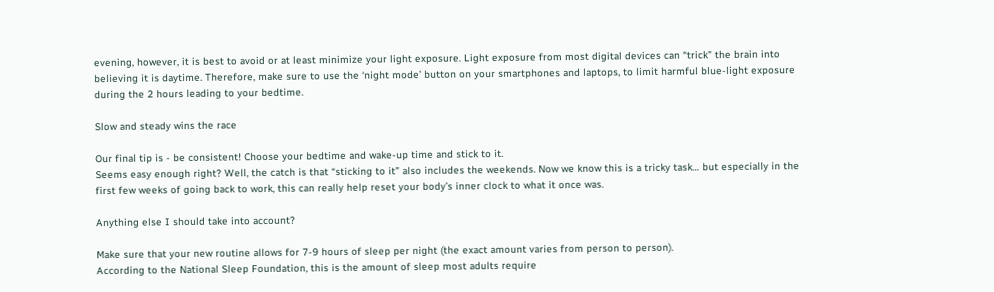evening, however, it is best to avoid or at least minimize your light exposure. Light exposure from most digital devices can “trick” the brain into believing it is daytime. Therefore, make sure to use the ‘night mode’ button on your smartphones and laptops, to limit harmful blue-light exposure during the 2 hours leading to your bedtime.

Slow and steady wins the race

Our final tip is - be consistent! Choose your bedtime and wake-up time and stick to it.
Seems easy enough right? Well, the catch is that “sticking to it” also includes the weekends. Now we know this is a tricky task… but especially in the first few weeks of going back to work, this can really help reset your body’s inner clock to what it once was.

Anything else I should take into account?

Make sure that your new routine allows for 7-9 hours of sleep per night (the exact amount varies from person to person).
According to the National Sleep Foundation, this is the amount of sleep most adults require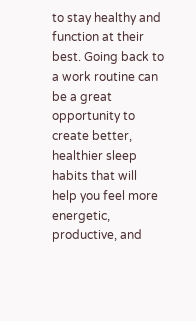to stay healthy and function at their best. Going back to a work routine can be a great opportunity to create better, healthier sleep habits that will help you feel more energetic, productive, and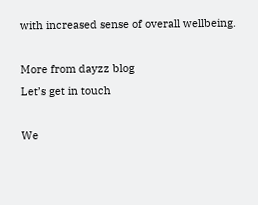with increased sense of overall wellbeing.

More from dayzz blog
Let’s get in touch

We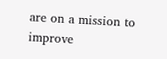are on a mission to improve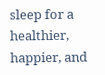sleep for a healthier, happier, and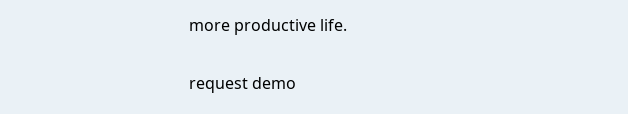more productive life.

request demo